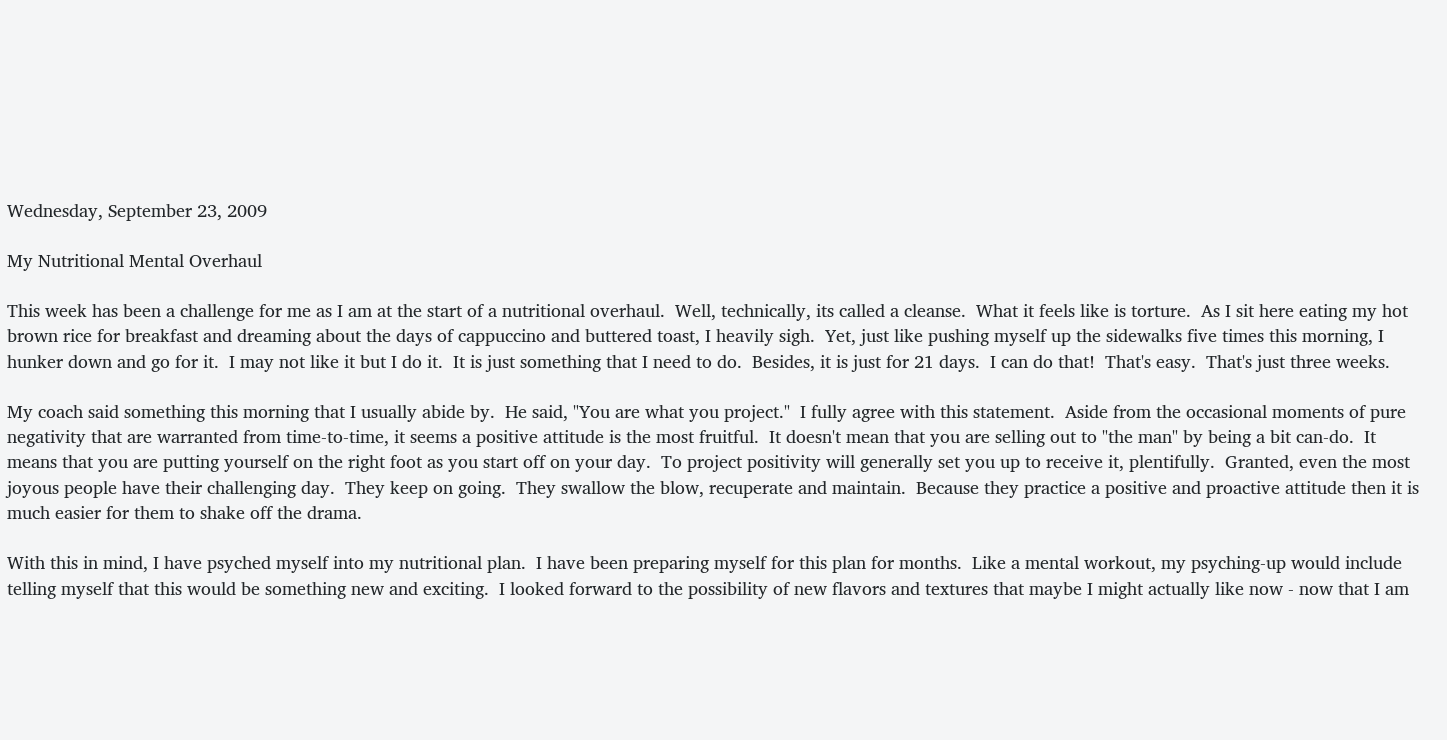Wednesday, September 23, 2009

My Nutritional Mental Overhaul

This week has been a challenge for me as I am at the start of a nutritional overhaul.  Well, technically, its called a cleanse.  What it feels like is torture.  As I sit here eating my hot brown rice for breakfast and dreaming about the days of cappuccino and buttered toast, I heavily sigh.  Yet, just like pushing myself up the sidewalks five times this morning, I hunker down and go for it.  I may not like it but I do it.  It is just something that I need to do.  Besides, it is just for 21 days.  I can do that!  That's easy.  That's just three weeks.

My coach said something this morning that I usually abide by.  He said, "You are what you project."  I fully agree with this statement.  Aside from the occasional moments of pure negativity that are warranted from time-to-time, it seems a positive attitude is the most fruitful.  It doesn't mean that you are selling out to "the man" by being a bit can-do.  It means that you are putting yourself on the right foot as you start off on your day.  To project positivity will generally set you up to receive it, plentifully.  Granted, even the most joyous people have their challenging day.  They keep on going.  They swallow the blow, recuperate and maintain.  Because they practice a positive and proactive attitude then it is much easier for them to shake off the drama.

With this in mind, I have psyched myself into my nutritional plan.  I have been preparing myself for this plan for months.  Like a mental workout, my psyching-up would include telling myself that this would be something new and exciting.  I looked forward to the possibility of new flavors and textures that maybe I might actually like now - now that I am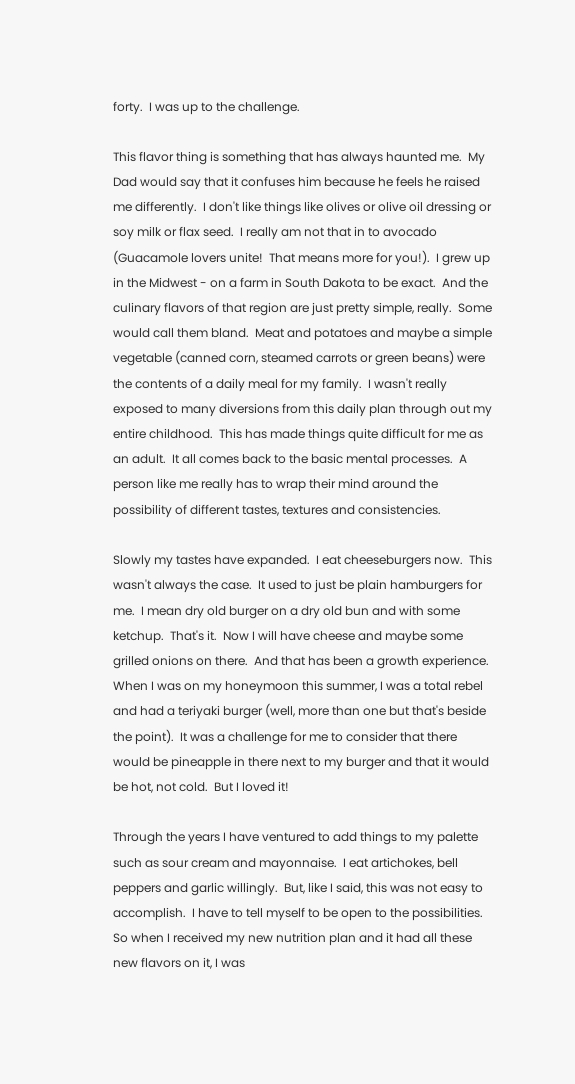forty.  I was up to the challenge.

This flavor thing is something that has always haunted me.  My Dad would say that it confuses him because he feels he raised me differently.  I don't like things like olives or olive oil dressing or soy milk or flax seed.  I really am not that in to avocado (Guacamole lovers unite!  That means more for you!).  I grew up in the Midwest - on a farm in South Dakota to be exact.  And the culinary flavors of that region are just pretty simple, really.  Some would call them bland.  Meat and potatoes and maybe a simple vegetable (canned corn, steamed carrots or green beans) were the contents of a daily meal for my family.  I wasn't really exposed to many diversions from this daily plan through out my entire childhood.  This has made things quite difficult for me as an adult.  It all comes back to the basic mental processes.  A person like me really has to wrap their mind around the possibility of different tastes, textures and consistencies.

Slowly my tastes have expanded.  I eat cheeseburgers now.  This wasn't always the case.  It used to just be plain hamburgers for me.  I mean dry old burger on a dry old bun and with some ketchup.  That's it.  Now I will have cheese and maybe some grilled onions on there.  And that has been a growth experience.  When I was on my honeymoon this summer, I was a total rebel and had a teriyaki burger (well, more than one but that's beside the point).  It was a challenge for me to consider that there would be pineapple in there next to my burger and that it would be hot, not cold.  But I loved it!

Through the years I have ventured to add things to my palette such as sour cream and mayonnaise.  I eat artichokes, bell peppers and garlic willingly.  But, like I said, this was not easy to accomplish.  I have to tell myself to be open to the possibilities.  So when I received my new nutrition plan and it had all these new flavors on it, I was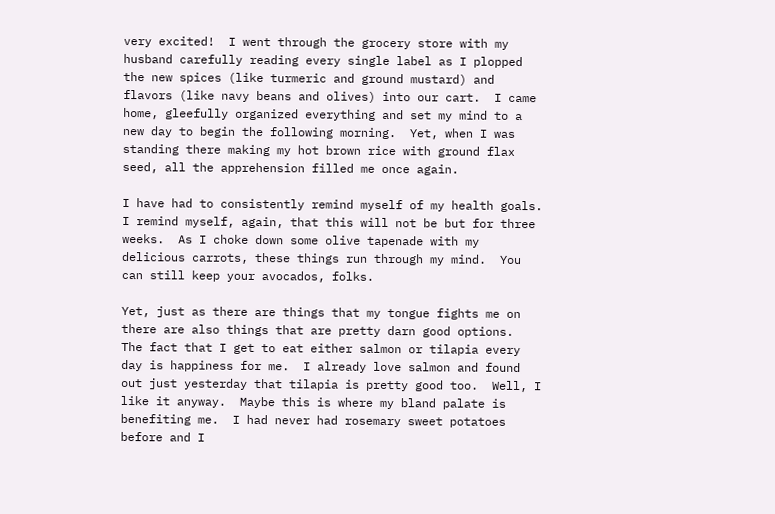very excited!  I went through the grocery store with my husband carefully reading every single label as I plopped the new spices (like turmeric and ground mustard) and flavors (like navy beans and olives) into our cart.  I came home, gleefully organized everything and set my mind to a new day to begin the following morning.  Yet, when I was standing there making my hot brown rice with ground flax seed, all the apprehension filled me once again.

I have had to consistently remind myself of my health goals.  I remind myself, again, that this will not be but for three weeks.  As I choke down some olive tapenade with my delicious carrots, these things run through my mind.  You can still keep your avocados, folks.

Yet, just as there are things that my tongue fights me on there are also things that are pretty darn good options.  The fact that I get to eat either salmon or tilapia every day is happiness for me.  I already love salmon and found out just yesterday that tilapia is pretty good too.  Well, I like it anyway.  Maybe this is where my bland palate is benefiting me.  I had never had rosemary sweet potatoes before and I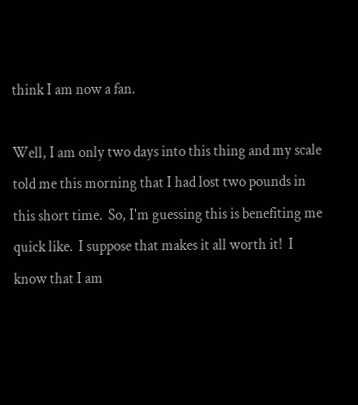think I am now a fan.

Well, I am only two days into this thing and my scale told me this morning that I had lost two pounds in this short time.  So, I'm guessing this is benefiting me quick like.  I suppose that makes it all worth it!  I know that I am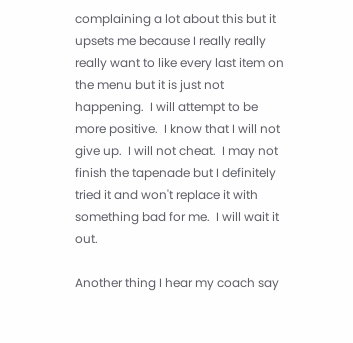complaining a lot about this but it upsets me because I really really really want to like every last item on the menu but it is just not happening.  I will attempt to be more positive.  I know that I will not give up.  I will not cheat.  I may not finish the tapenade but I definitely tried it and won't replace it with something bad for me.  I will wait it out.

Another thing I hear my coach say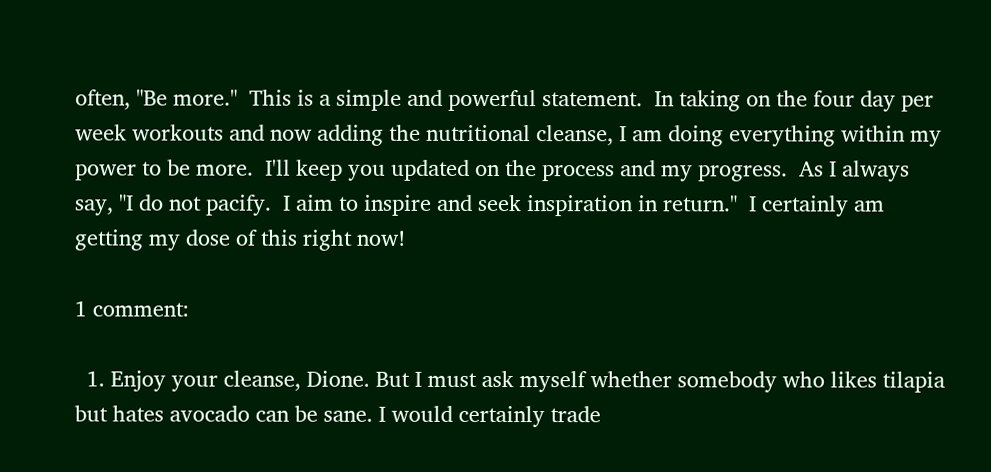often, "Be more."  This is a simple and powerful statement.  In taking on the four day per week workouts and now adding the nutritional cleanse, I am doing everything within my power to be more.  I'll keep you updated on the process and my progress.  As I always say, "I do not pacify.  I aim to inspire and seek inspiration in return."  I certainly am getting my dose of this right now!

1 comment:

  1. Enjoy your cleanse, Dione. But I must ask myself whether somebody who likes tilapia but hates avocado can be sane. I would certainly trade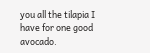you all the tilapia I have for one good avocado.